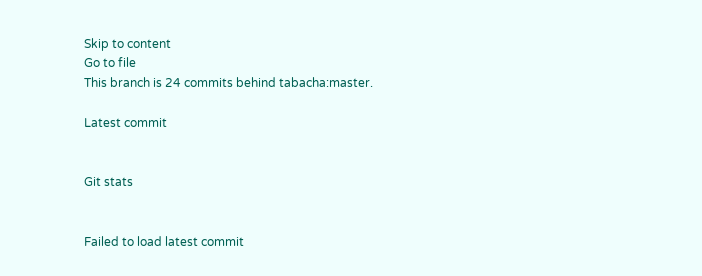Skip to content
Go to file
This branch is 24 commits behind tabacha:master.

Latest commit


Git stats


Failed to load latest commit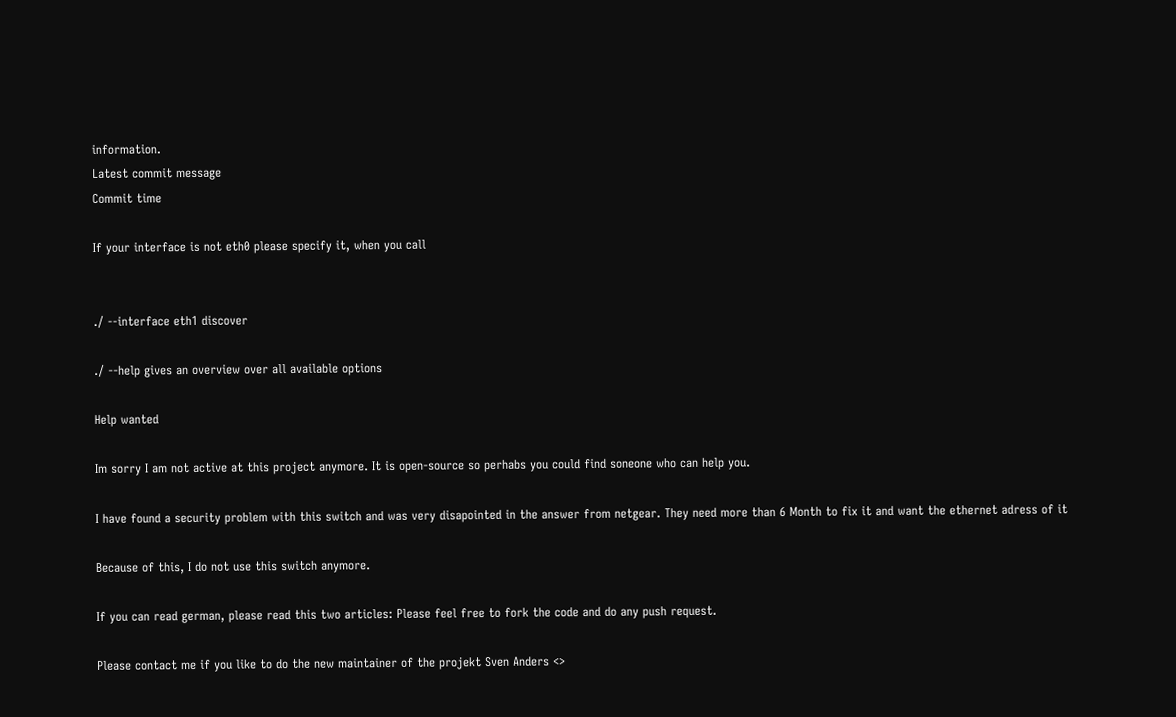information.
Latest commit message
Commit time

If your interface is not eth0 please specify it, when you call


./ --interface eth1 discover

./ --help gives an overview over all available options

Help wanted

Im sorry I am not active at this project anymore. It is open-source so perhabs you could find soneone who can help you.

I have found a security problem with this switch and was very disapointed in the answer from netgear. They need more than 6 Month to fix it and want the ethernet adress of it

Because of this, I do not use this switch anymore.

If you can read german, please read this two articles: Please feel free to fork the code and do any push request.

Please contact me if you like to do the new maintainer of the projekt Sven Anders <>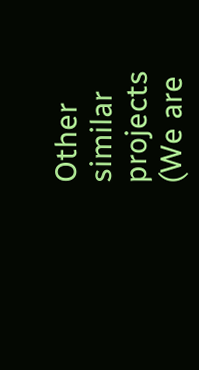Other similar projects (We are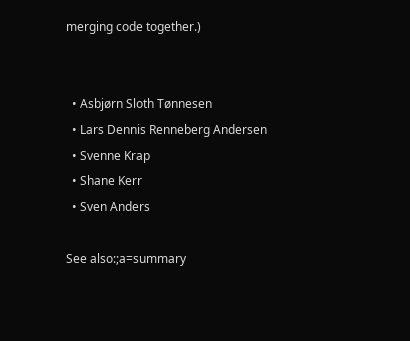merging code together.)


  • Asbjørn Sloth Tønnesen
  • Lars Dennis Renneberg Andersen
  • Svenne Krap
  • Shane Kerr
  • Sven Anders

See also:;a=summary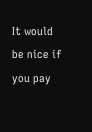It would be nice if you pay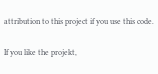attribution to this project if you use this code.

If you like the projekt,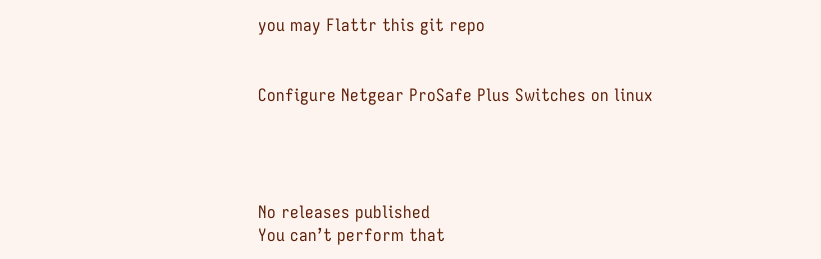you may Flattr this git repo


Configure Netgear ProSafe Plus Switches on linux




No releases published
You can’t perform that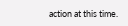action at this time.